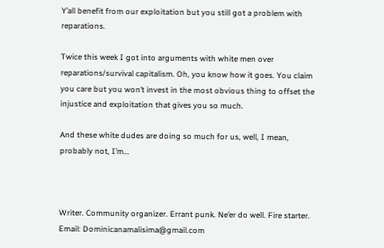Y’all benefit from our exploitation but you still got a problem with reparations.

Twice this week I got into arguments with white men over reparations/survival capitalism. Oh, you know how it goes. You claim you care but you won’t invest in the most obvious thing to offset the injustice and exploitation that gives you so much.

And these white dudes are doing so much for us, well, I mean, probably not, I’m…



Writer. Community organizer. Errant punk. Ne’er do well. Fire starter. Email: Dominicanamalisima@gmail.com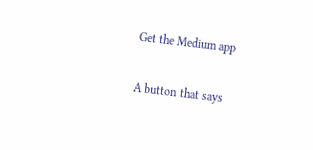Get the Medium app

A button that says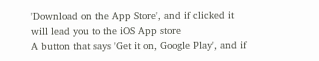'Download on the App Store', and if clicked it will lead you to the iOS App store
A button that says 'Get it on, Google Play', and if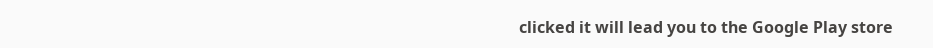clicked it will lead you to the Google Play store